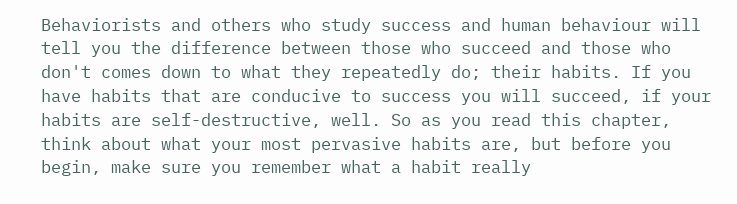Behaviorists and others who study success and human behaviour will tell you the difference between those who succeed and those who don't comes down to what they repeatedly do; their habits. If you have habits that are conducive to success you will succeed, if your habits are self-destructive, well. So as you read this chapter, think about what your most pervasive habits are, but before you begin, make sure you remember what a habit really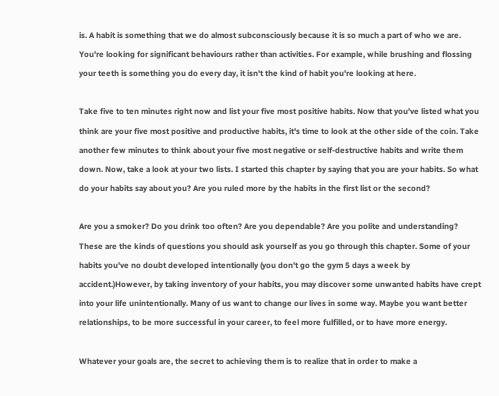is. A habit is something that we do almost subconsciously because it is so much a part of who we are. You're looking for significant behaviours rather than activities. For example, while brushing and flossing your teeth is something you do every day, it isn't the kind of habit you're looking at here.

Take five to ten minutes right now and list your five most positive habits. Now that you've listed what you think are your five most positive and productive habits, it's time to look at the other side of the coin. Take another few minutes to think about your five most negative or self-destructive habits and write them down. Now, take a look at your two lists. I started this chapter by saying that you are your habits. So what do your habits say about you? Are you ruled more by the habits in the first list or the second?

Are you a smoker? Do you drink too often? Are you dependable? Are you polite and understanding? These are the kinds of questions you should ask yourself as you go through this chapter. Some of your habits you've no doubt developed intentionally (you don't go the gym 5 days a week by accident.)However, by taking inventory of your habits, you may discover some unwanted habits have crept into your life unintentionally. Many of us want to change our lives in some way. Maybe you want better relationships, to be more successful in your career, to feel more fulfilled, or to have more energy.

Whatever your goals are, the secret to achieving them is to realize that in order to make a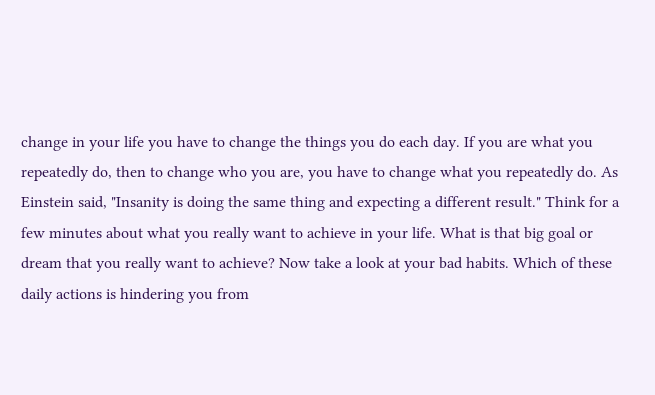change in your life you have to change the things you do each day. If you are what you repeatedly do, then to change who you are, you have to change what you repeatedly do. As Einstein said, "Insanity is doing the same thing and expecting a different result." Think for a few minutes about what you really want to achieve in your life. What is that big goal or dream that you really want to achieve? Now take a look at your bad habits. Which of these daily actions is hindering you from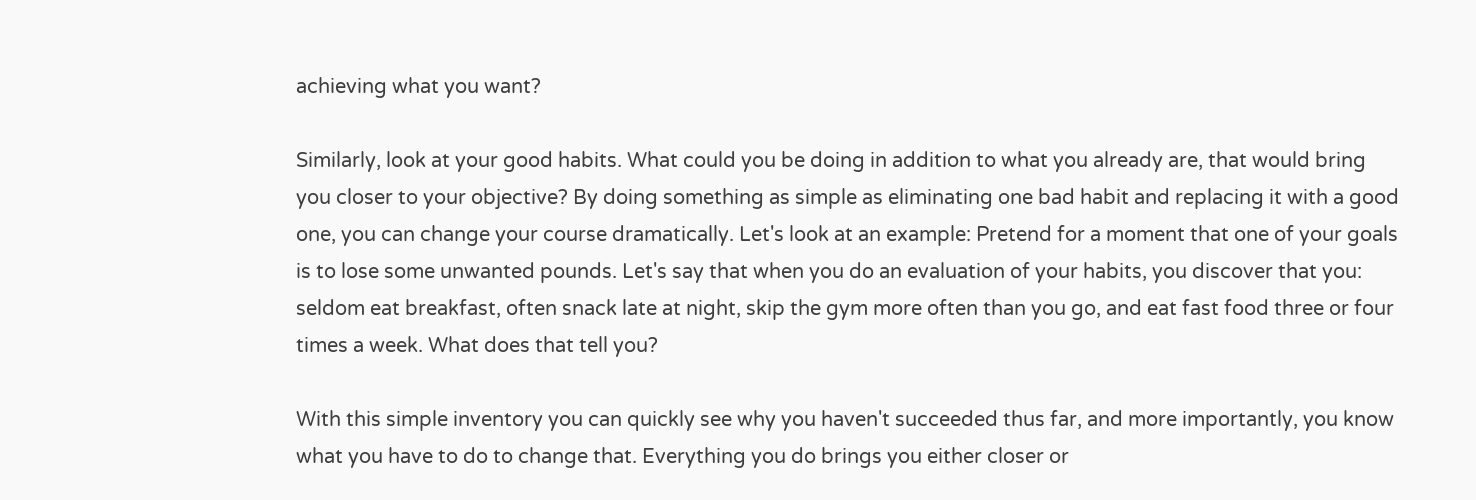achieving what you want?

Similarly, look at your good habits. What could you be doing in addition to what you already are, that would bring you closer to your objective? By doing something as simple as eliminating one bad habit and replacing it with a good one, you can change your course dramatically. Let's look at an example: Pretend for a moment that one of your goals is to lose some unwanted pounds. Let's say that when you do an evaluation of your habits, you discover that you: seldom eat breakfast, often snack late at night, skip the gym more often than you go, and eat fast food three or four times a week. What does that tell you?

With this simple inventory you can quickly see why you haven't succeeded thus far, and more importantly, you know what you have to do to change that. Everything you do brings you either closer or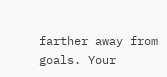farther away from goals. Your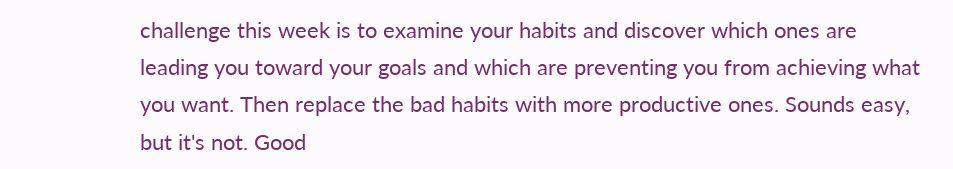challenge this week is to examine your habits and discover which ones are leading you toward your goals and which are preventing you from achieving what you want. Then replace the bad habits with more productive ones. Sounds easy, but it's not. Good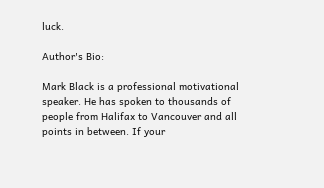luck.

Author's Bio:

Mark Black is a professional motivational speaker. He has spoken to thousands of people from Halifax to Vancouver and all points in between. If your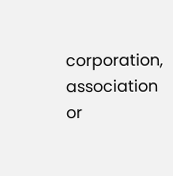corporation, association or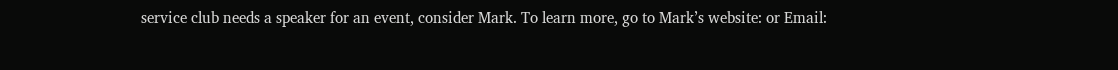service club needs a speaker for an event, consider Mark. To learn more, go to Mark’s website: or Email: